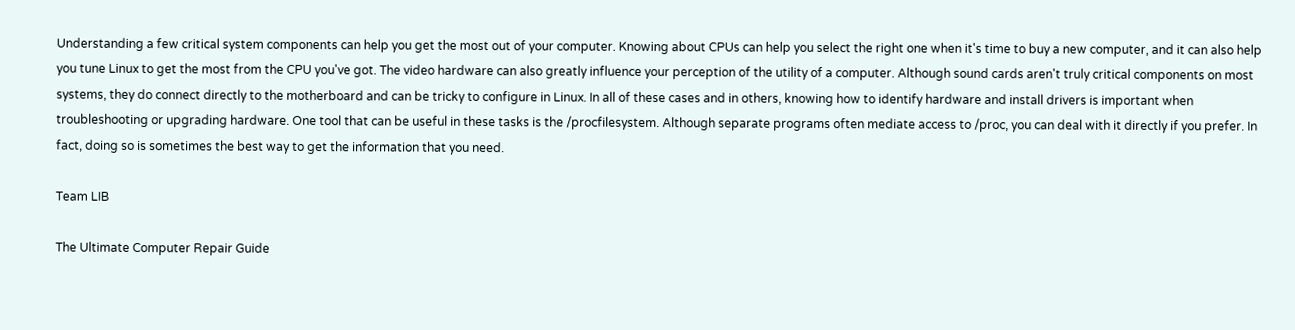Understanding a few critical system components can help you get the most out of your computer. Knowing about CPUs can help you select the right one when it's time to buy a new computer, and it can also help you tune Linux to get the most from the CPU you've got. The video hardware can also greatly influence your perception of the utility of a computer. Although sound cards aren't truly critical components on most systems, they do connect directly to the motherboard and can be tricky to configure in Linux. In all of these cases and in others, knowing how to identify hardware and install drivers is important when troubleshooting or upgrading hardware. One tool that can be useful in these tasks is the /procfilesystem. Although separate programs often mediate access to /proc, you can deal with it directly if you prefer. In fact, doing so is sometimes the best way to get the information that you need.

Team LIB

The Ultimate Computer Repair Guide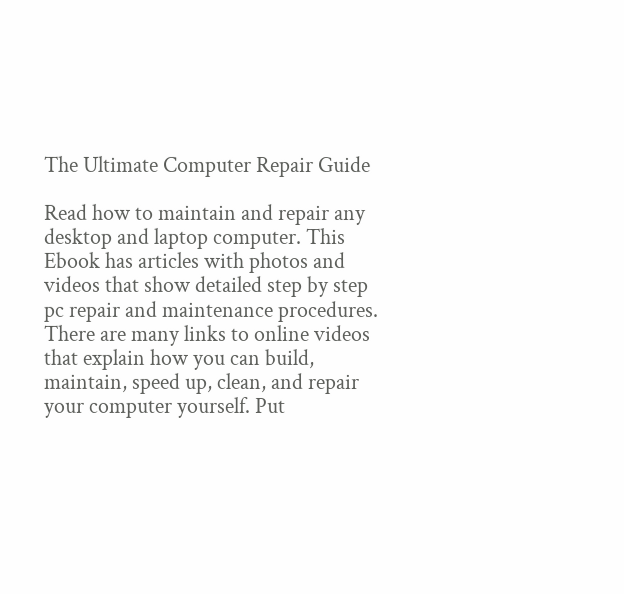The Ultimate Computer Repair Guide

Read how to maintain and repair any desktop and laptop computer. This Ebook has articles with photos and videos that show detailed step by step pc repair and maintenance procedures. There are many links to online videos that explain how you can build, maintain, speed up, clean, and repair your computer yourself. Put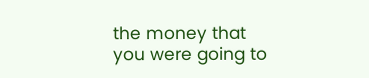the money that you were going to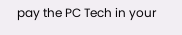pay the PC Tech in your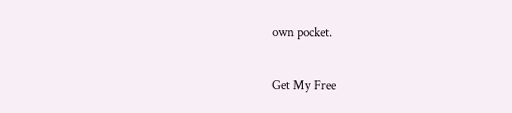own pocket.

Get My Free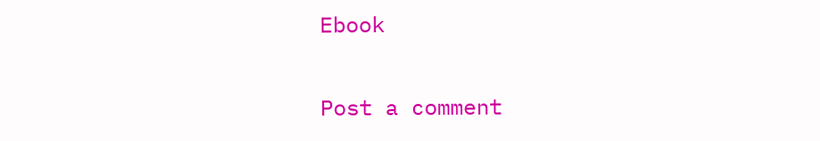Ebook

Post a comment